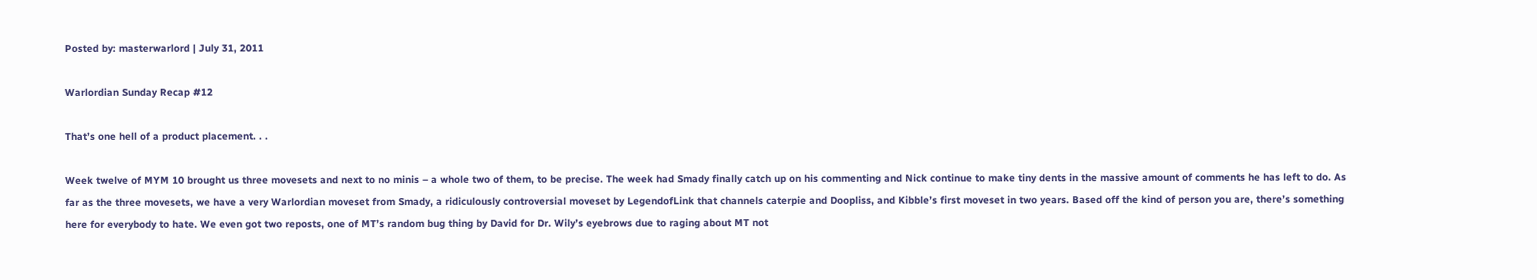Posted by: masterwarlord | July 31, 2011

Warlordian Sunday Recap #12

That’s one hell of a product placement. . .

Week twelve of MYM 10 brought us three movesets and next to no minis – a whole two of them, to be precise. The week had Smady finally catch up on his commenting and Nick continue to make tiny dents in the massive amount of comments he has left to do. As far as the three movesets, we have a very Warlordian moveset from Smady, a ridiculously controversial moveset by LegendofLink that channels caterpie and Doopliss, and Kibble’s first moveset in two years. Based off the kind of person you are, there’s something here for everybody to hate. We even got two reposts, one of MT’s random bug thing by David for Dr. Wily’s eyebrows due to raging about MT not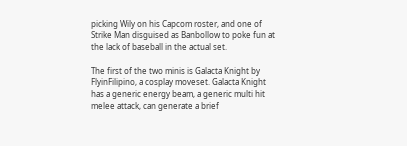picking Wily on his Capcom roster, and one of Strike Man disguised as Banbollow to poke fun at the lack of baseball in the actual set.

The first of the two minis is Galacta Knight by FlyinFilipino, a cosplay moveset. Galacta Knight has a generic energy beam, a generic multi hit melee attack, can generate a brief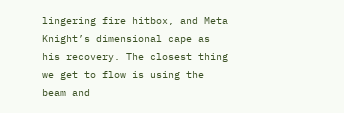lingering fire hitbox, and Meta Knight’s dimensional cape as his recovery. The closest thing we get to flow is using the beam and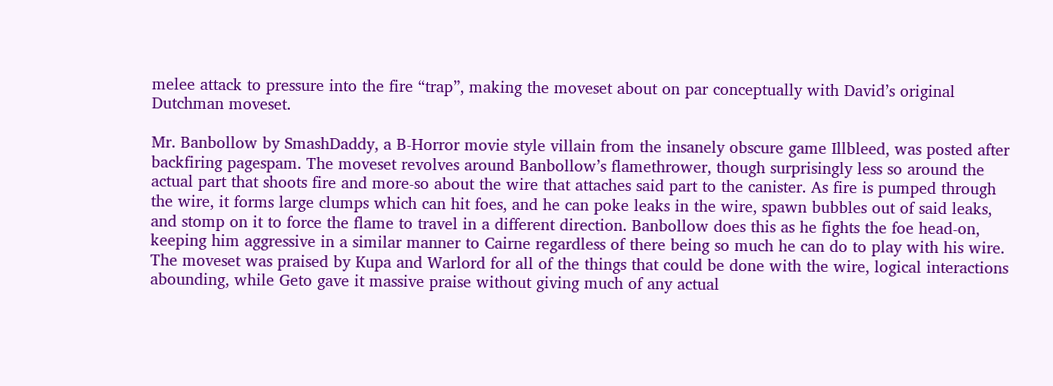melee attack to pressure into the fire “trap”, making the moveset about on par conceptually with David’s original Dutchman moveset.

Mr. Banbollow by SmashDaddy, a B-Horror movie style villain from the insanely obscure game Illbleed, was posted after backfiring pagespam. The moveset revolves around Banbollow’s flamethrower, though surprisingly less so around the actual part that shoots fire and more-so about the wire that attaches said part to the canister. As fire is pumped through the wire, it forms large clumps which can hit foes, and he can poke leaks in the wire, spawn bubbles out of said leaks, and stomp on it to force the flame to travel in a different direction. Banbollow does this as he fights the foe head-on, keeping him aggressive in a similar manner to Cairne regardless of there being so much he can do to play with his wire. The moveset was praised by Kupa and Warlord for all of the things that could be done with the wire, logical interactions abounding, while Geto gave it massive praise without giving much of any actual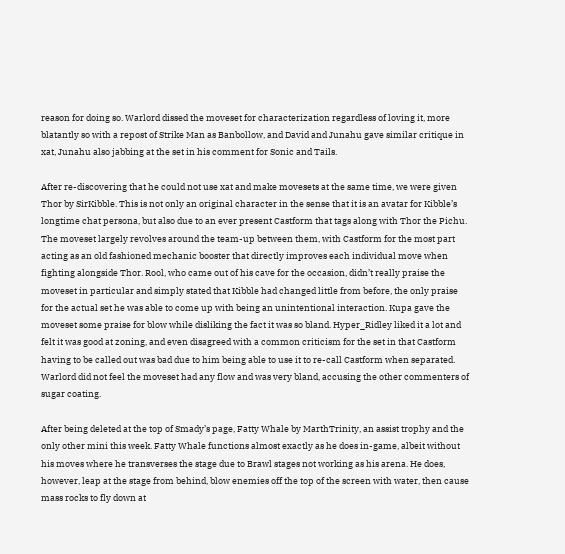reason for doing so. Warlord dissed the moveset for characterization regardless of loving it, more blatantly so with a repost of Strike Man as Banbollow, and David and Junahu gave similar critique in xat, Junahu also jabbing at the set in his comment for Sonic and Tails.

After re-discovering that he could not use xat and make movesets at the same time, we were given Thor by SirKibble. This is not only an original character in the sense that it is an avatar for Kibble’s longtime chat persona, but also due to an ever present Castform that tags along with Thor the Pichu. The moveset largely revolves around the team-up between them, with Castform for the most part acting as an old fashioned mechanic booster that directly improves each individual move when fighting alongside Thor. Rool, who came out of his cave for the occasion, didn’t really praise the moveset in particular and simply stated that Kibble had changed little from before, the only praise for the actual set he was able to come up with being an unintentional interaction. Kupa gave the moveset some praise for blow while disliking the fact it was so bland. Hyper_Ridley liked it a lot and felt it was good at zoning, and even disagreed with a common criticism for the set in that Castform having to be called out was bad due to him being able to use it to re-call Castform when separated. Warlord did not feel the moveset had any flow and was very bland, accusing the other commenters of sugar coating.

After being deleted at the top of Smady’s page, Fatty Whale by MarthTrinity, an assist trophy and the only other mini this week. Fatty Whale functions almost exactly as he does in-game, albeit without his moves where he transverses the stage due to Brawl stages not working as his arena. He does, however, leap at the stage from behind, blow enemies off the top of the screen with water, then cause mass rocks to fly down at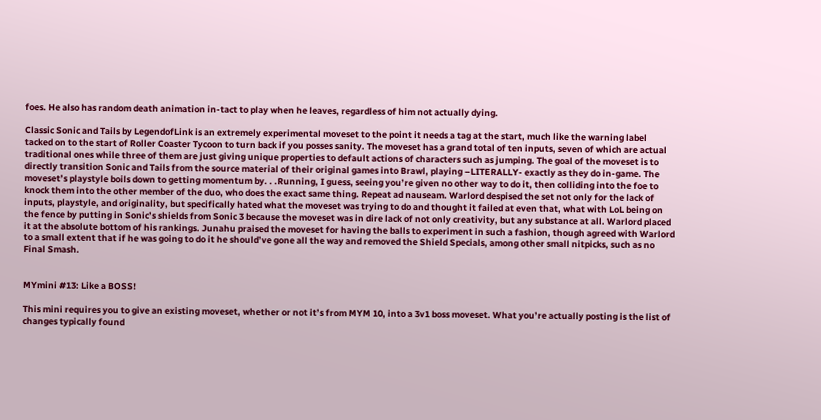foes. He also has random death animation in-tact to play when he leaves, regardless of him not actually dying.

Classic Sonic and Tails by LegendofLink is an extremely experimental moveset to the point it needs a tag at the start, much like the warning label tacked on to the start of Roller Coaster Tycoon to turn back if you posses sanity. The moveset has a grand total of ten inputs, seven of which are actual traditional ones while three of them are just giving unique properties to default actions of characters such as jumping. The goal of the moveset is to directly transition Sonic and Tails from the source material of their original games into Brawl, playing –LITERALLY- exactly as they do in-game. The moveset’s playstyle boils down to getting momentum by. . .Running, I guess, seeing you’re given no other way to do it, then colliding into the foe to knock them into the other member of the duo, who does the exact same thing. Repeat ad nauseam. Warlord despised the set not only for the lack of inputs, playstyle, and originality, but specifically hated what the moveset was trying to do and thought it failed at even that, what with LoL being on the fence by putting in Sonic’s shields from Sonic 3 because the moveset was in dire lack of not only creativity, but any substance at all. Warlord placed it at the absolute bottom of his rankings. Junahu praised the moveset for having the balls to experiment in such a fashion, though agreed with Warlord to a small extent that if he was going to do it he should’ve gone all the way and removed the Shield Specials, among other small nitpicks, such as no Final Smash.


MYmini #13: Like a BOSS!

This mini requires you to give an existing moveset, whether or not it’s from MYM 10, into a 3v1 boss moveset. What you’re actually posting is the list of changes typically found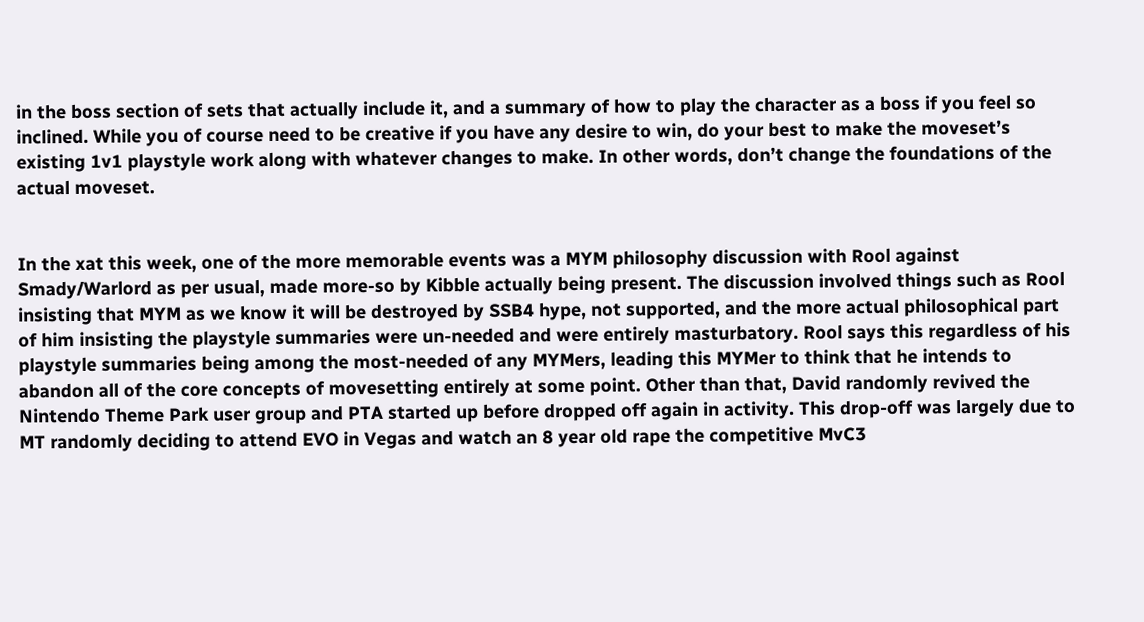in the boss section of sets that actually include it, and a summary of how to play the character as a boss if you feel so inclined. While you of course need to be creative if you have any desire to win, do your best to make the moveset’s existing 1v1 playstyle work along with whatever changes to make. In other words, don’t change the foundations of the actual moveset.


In the xat this week, one of the more memorable events was a MYM philosophy discussion with Rool against Smady/Warlord as per usual, made more-so by Kibble actually being present. The discussion involved things such as Rool insisting that MYM as we know it will be destroyed by SSB4 hype, not supported, and the more actual philosophical part of him insisting the playstyle summaries were un-needed and were entirely masturbatory. Rool says this regardless of his playstyle summaries being among the most-needed of any MYMers, leading this MYMer to think that he intends to abandon all of the core concepts of movesetting entirely at some point. Other than that, David randomly revived the Nintendo Theme Park user group and PTA started up before dropped off again in activity. This drop-off was largely due to MT randomly deciding to attend EVO in Vegas and watch an 8 year old rape the competitive MvC3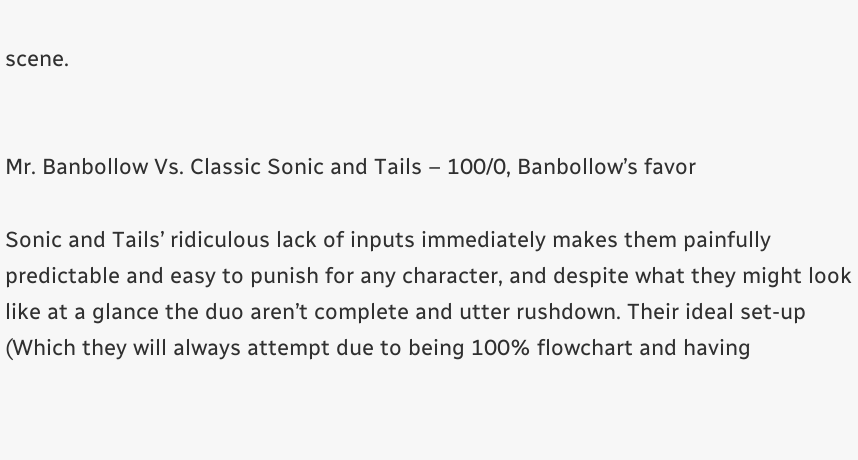scene.


Mr. Banbollow Vs. Classic Sonic and Tails – 100/0, Banbollow’s favor

Sonic and Tails’ ridiculous lack of inputs immediately makes them painfully predictable and easy to punish for any character, and despite what they might look like at a glance the duo aren’t complete and utter rushdown. Their ideal set-up (Which they will always attempt due to being 100% flowchart and having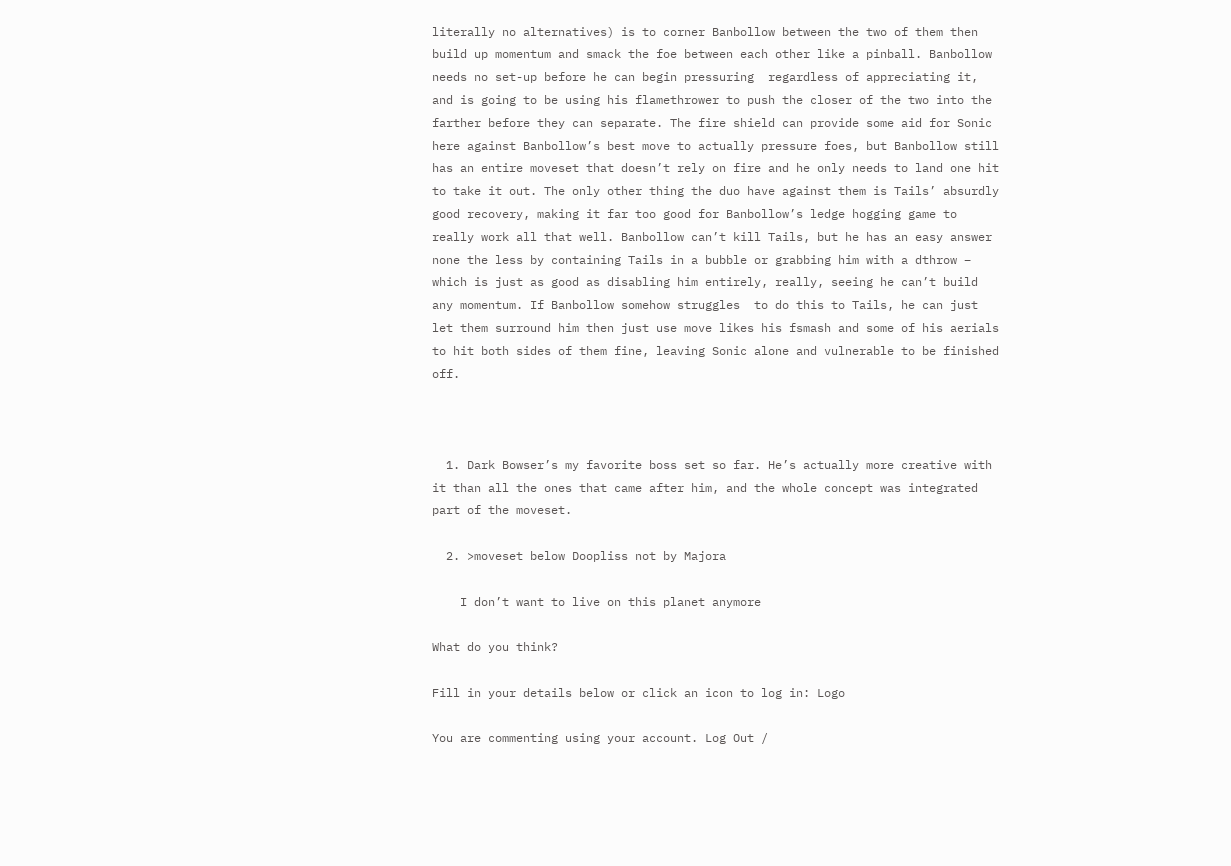literally no alternatives) is to corner Banbollow between the two of them then build up momentum and smack the foe between each other like a pinball. Banbollow needs no set-up before he can begin pressuring  regardless of appreciating it, and is going to be using his flamethrower to push the closer of the two into the farther before they can separate. The fire shield can provide some aid for Sonic here against Banbollow’s best move to actually pressure foes, but Banbollow still has an entire moveset that doesn’t rely on fire and he only needs to land one hit to take it out. The only other thing the duo have against them is Tails’ absurdly good recovery, making it far too good for Banbollow’s ledge hogging game to really work all that well. Banbollow can’t kill Tails, but he has an easy answer none the less by containing Tails in a bubble or grabbing him with a dthrow – which is just as good as disabling him entirely, really, seeing he can’t build any momentum. If Banbollow somehow struggles  to do this to Tails, he can just let them surround him then just use move likes his fsmash and some of his aerials to hit both sides of them fine, leaving Sonic alone and vulnerable to be finished off.



  1. Dark Bowser’s my favorite boss set so far. He’s actually more creative with it than all the ones that came after him, and the whole concept was integrated part of the moveset.

  2. >moveset below Doopliss not by Majora

    I don’t want to live on this planet anymore

What do you think?

Fill in your details below or click an icon to log in: Logo

You are commenting using your account. Log Out /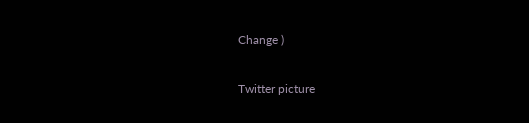Change )

Twitter picture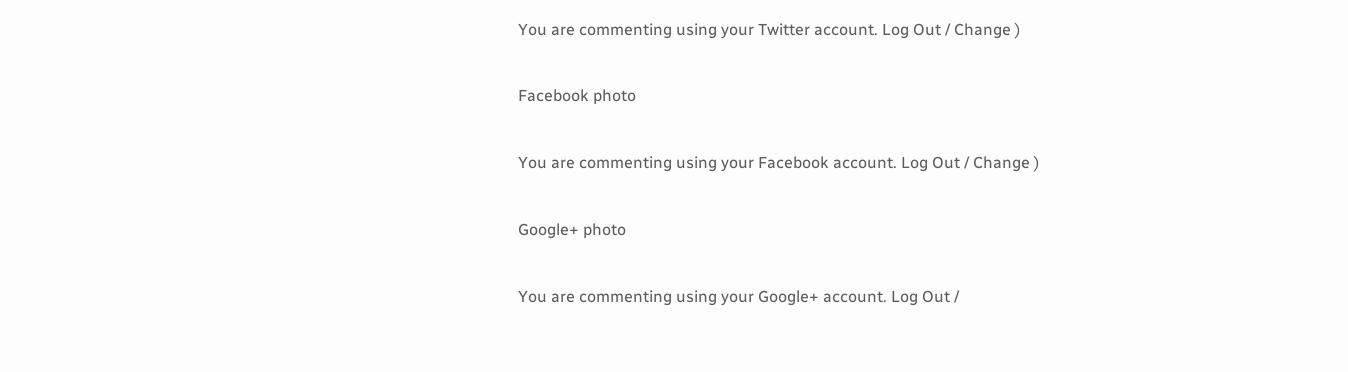You are commenting using your Twitter account. Log Out / Change )

Facebook photo

You are commenting using your Facebook account. Log Out / Change )

Google+ photo

You are commenting using your Google+ account. Log Out /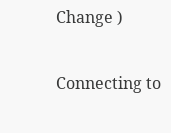Change )

Connecting to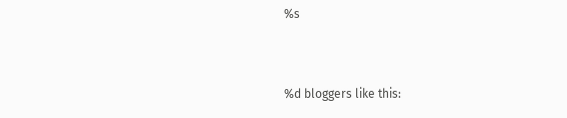%s


%d bloggers like this: